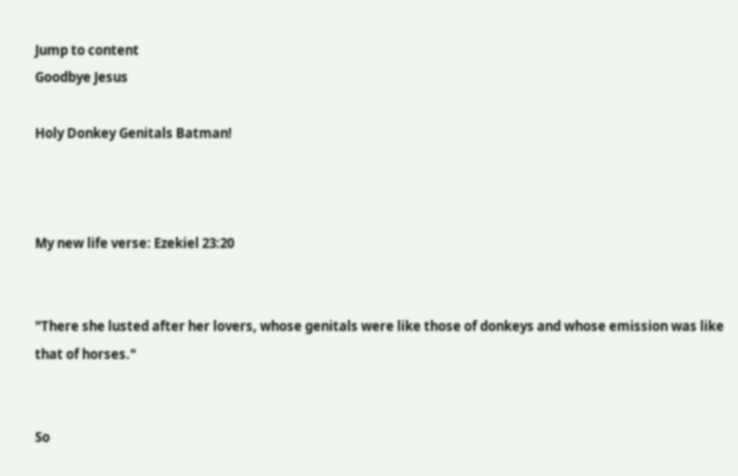Jump to content
Goodbye Jesus

Holy Donkey Genitals Batman!



My new life verse: Ezekiel 23:20


"There she lusted after her lovers, whose genitals were like those of donkeys and whose emission was like that of horses."


So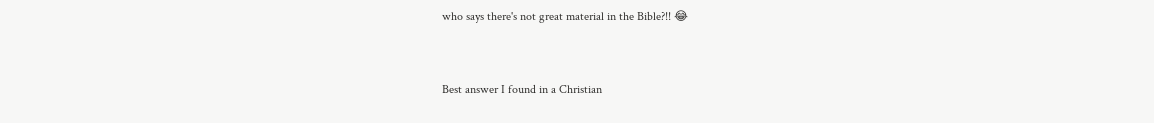who says there's not great material in the Bible?!! 😂


Best answer I found in a Christian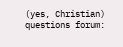(yes, Christian) questions forum: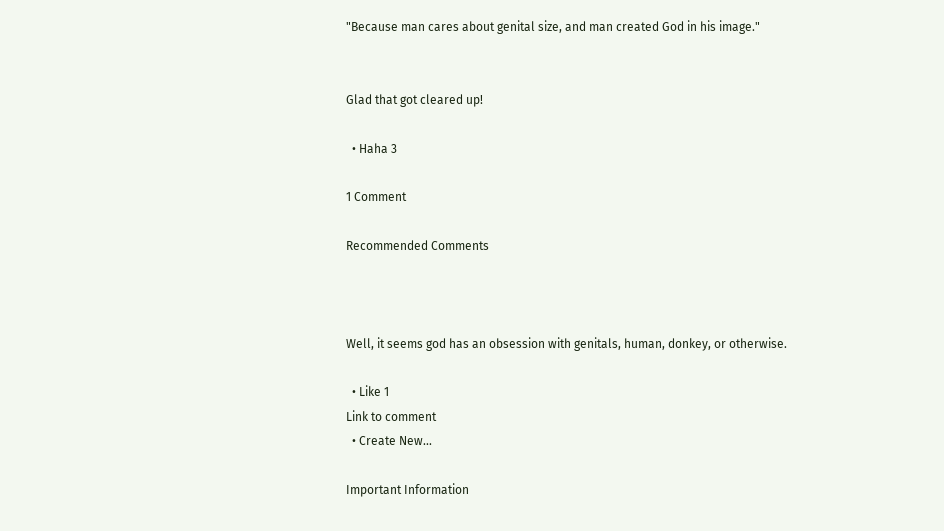"Because man cares about genital size, and man created God in his image."


Glad that got cleared up!

  • Haha 3

1 Comment

Recommended Comments



Well, it seems god has an obsession with genitals, human, donkey, or otherwise.

  • Like 1
Link to comment
  • Create New...

Important Information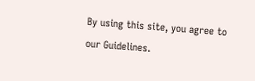By using this site, you agree to our Guidelines.